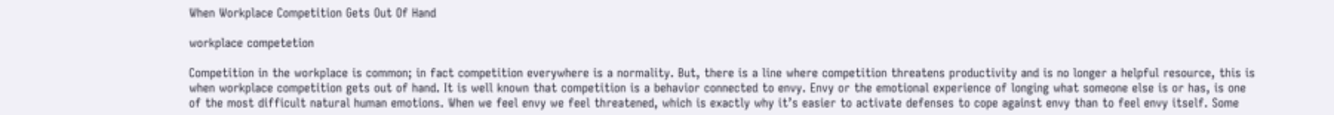When Workplace Competition Gets Out Of Hand

workplace competetion

Competition in the workplace is common; in fact competition everywhere is a normality. But, there is a line where competition threatens productivity and is no longer a helpful resource, this is when workplace competition gets out of hand. It is well known that competition is a behavior connected to envy. Envy or the emotional experience of longing what someone else is or has, is one of the most difficult natural human emotions. When we feel envy we feel threatened, which is exactly why it’s easier to activate defenses to cope against envy than to feel envy itself. Some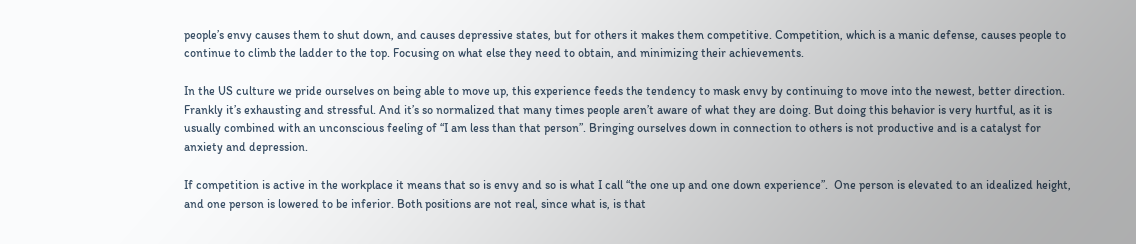people’s envy causes them to shut down, and causes depressive states, but for others it makes them competitive. Competition, which is a manic defense, causes people to continue to climb the ladder to the top. Focusing on what else they need to obtain, and minimizing their achievements.

In the US culture we pride ourselves on being able to move up, this experience feeds the tendency to mask envy by continuing to move into the newest, better direction. Frankly it’s exhausting and stressful. And it’s so normalized that many times people aren’t aware of what they are doing. But doing this behavior is very hurtful, as it is usually combined with an unconscious feeling of “I am less than that person”. Bringing ourselves down in connection to others is not productive and is a catalyst for anxiety and depression.

If competition is active in the workplace it means that so is envy and so is what I call “the one up and one down experience”.  One person is elevated to an idealized height, and one person is lowered to be inferior. Both positions are not real, since what is, is that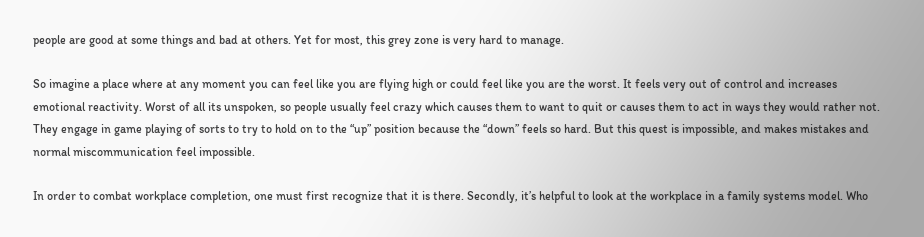people are good at some things and bad at others. Yet for most, this grey zone is very hard to manage.

So imagine a place where at any moment you can feel like you are flying high or could feel like you are the worst. It feels very out of control and increases emotional reactivity. Worst of all its unspoken, so people usually feel crazy which causes them to want to quit or causes them to act in ways they would rather not. They engage in game playing of sorts to try to hold on to the “up” position because the “down” feels so hard. But this quest is impossible, and makes mistakes and normal miscommunication feel impossible.

In order to combat workplace completion, one must first recognize that it is there. Secondly, it’s helpful to look at the workplace in a family systems model. Who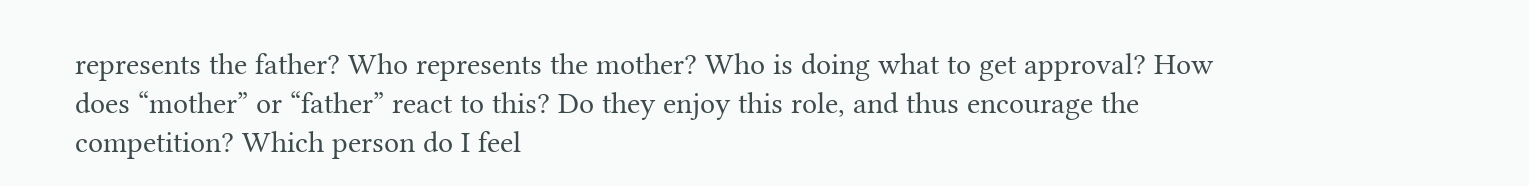represents the father? Who represents the mother? Who is doing what to get approval? How does “mother” or “father” react to this? Do they enjoy this role, and thus encourage the competition? Which person do I feel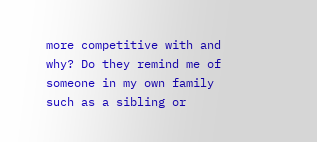more competitive with and why? Do they remind me of someone in my own family such as a sibling or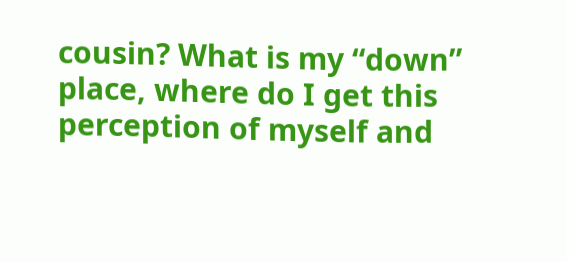cousin? What is my “down” place, where do I get this perception of myself and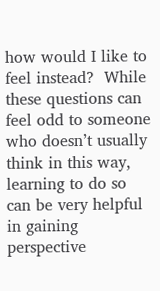how would I like to feel instead?  While these questions can feel odd to someone who doesn’t usually think in this way, learning to do so can be very helpful in gaining perspective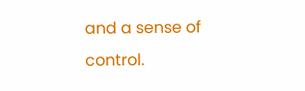and a sense of control.